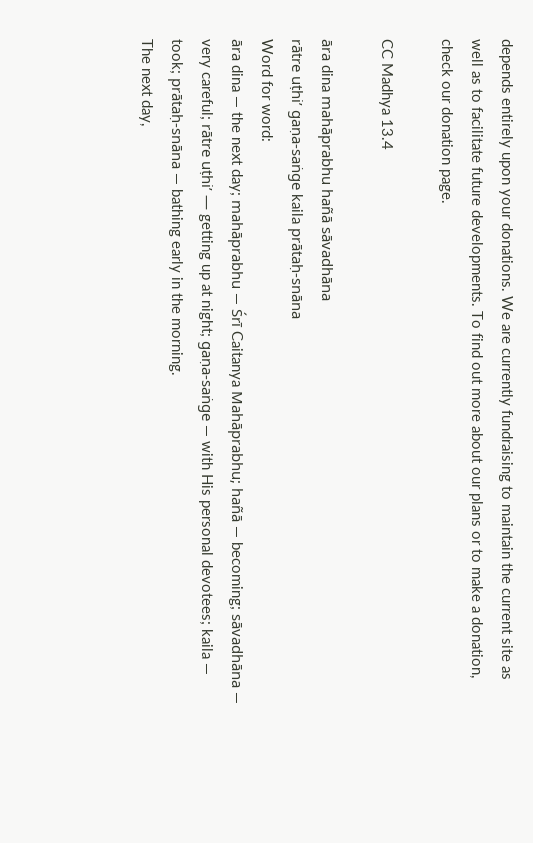depends entirely upon your donations. We are currently fundraising to maintain the current site as well as to facilitate future developments. To find out more about our plans or to make a donation, check our donation page.

CC Madhya 13.4

āra dina mahāprabhu hañā sāvadhāna
rātre uṭhi’ gaṇa-saṅge kaila prātaḥ-snāna
Word for word:
āra dina — the next day; mahāprabhu — Śrī Caitanya Mahāprabhu; hañā — becoming; sāvadhāna — very careful; rātre uṭhi’ — getting up at night; gaṇa-saṅge — with His personal devotees; kaila — took; prātaḥ-snāna — bathing early in the morning.
The next day,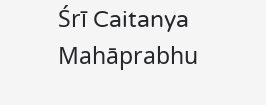Śrī Caitanya Mahāprabhu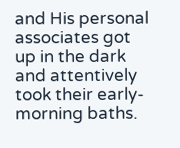and His personal associates got up in the dark and attentively took their early-morning baths.